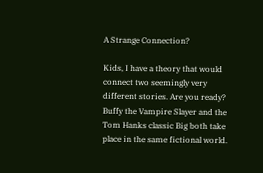A Strange Connection?

Kids, I have a theory that would connect two seemingly very different stories. Are you ready? Buffy the Vampire Slayer and the Tom Hanks classic Big both take place in the same fictional world.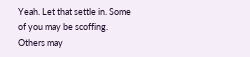Yeah. Let that settle in. Some of you may be scoffing. Others may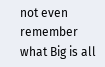not even remember what Big is all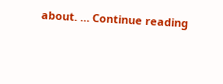about. … Continue reading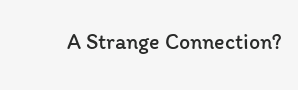A Strange Connection?